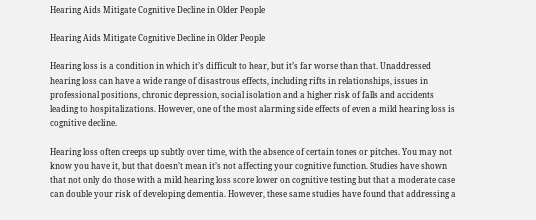Hearing Aids Mitigate Cognitive Decline in Older People

Hearing Aids Mitigate Cognitive Decline in Older People

Hearing loss is a condition in which it’s difficult to hear, but it’s far worse than that. Unaddressed hearing loss can have a wide range of disastrous effects, including rifts in relationships, issues in professional positions, chronic depression, social isolation and a higher risk of falls and accidents leading to hospitalizations. However, one of the most alarming side effects of even a mild hearing loss is cognitive decline.

Hearing loss often creeps up subtly over time, with the absence of certain tones or pitches. You may not know you have it, but that doesn’t mean it’s not affecting your cognitive function. Studies have shown that not only do those with a mild hearing loss score lower on cognitive testing but that a moderate case can double your risk of developing dementia. However, these same studies have found that addressing a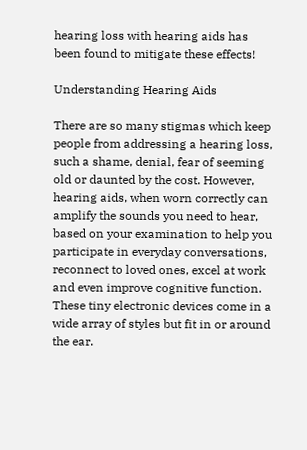hearing loss with hearing aids has been found to mitigate these effects!

Understanding Hearing Aids

There are so many stigmas which keep people from addressing a hearing loss, such a shame, denial, fear of seeming old or daunted by the cost. However, hearing aids, when worn correctly can amplify the sounds you need to hear, based on your examination to help you participate in everyday conversations, reconnect to loved ones, excel at work and even improve cognitive function. These tiny electronic devices come in a wide array of styles but fit in or around the ear.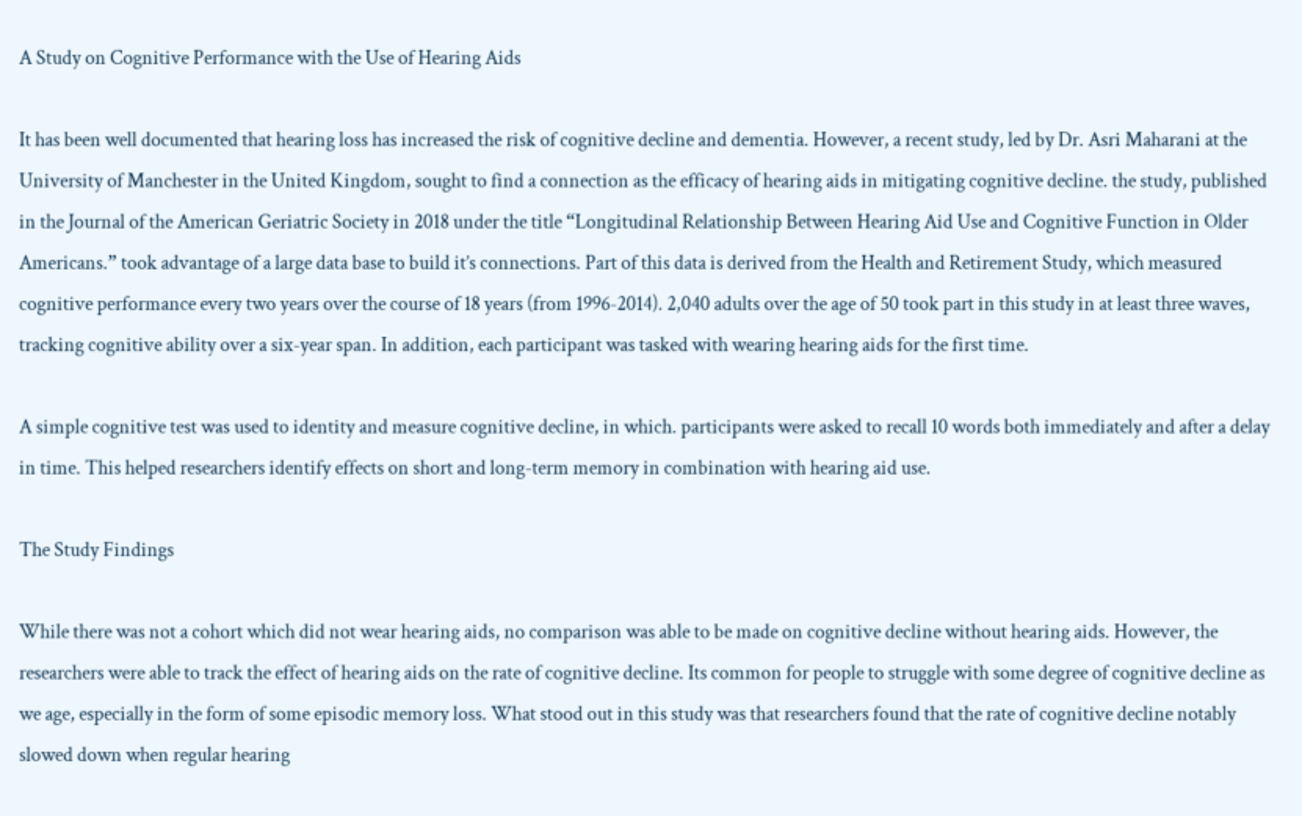A Study on Cognitive Performance with the Use of Hearing Aids

It has been well documented that hearing loss has increased the risk of cognitive decline and dementia. However, a recent study, led by Dr. Asri Maharani at the University of Manchester in the United Kingdom, sought to find a connection as the efficacy of hearing aids in mitigating cognitive decline. the study, published in the Journal of the American Geriatric Society in 2018 under the title “Longitudinal Relationship Between Hearing Aid Use and Cognitive Function in Older Americans.” took advantage of a large data base to build it’s connections. Part of this data is derived from the Health and Retirement Study, which measured cognitive performance every two years over the course of 18 years (from 1996-2014). 2,040 adults over the age of 50 took part in this study in at least three waves, tracking cognitive ability over a six-year span. In addition, each participant was tasked with wearing hearing aids for the first time.

A simple cognitive test was used to identity and measure cognitive decline, in which. participants were asked to recall 10 words both immediately and after a delay in time. This helped researchers identify effects on short and long-term memory in combination with hearing aid use.

The Study Findings

While there was not a cohort which did not wear hearing aids, no comparison was able to be made on cognitive decline without hearing aids. However, the researchers were able to track the effect of hearing aids on the rate of cognitive decline. Its common for people to struggle with some degree of cognitive decline as we age, especially in the form of some episodic memory loss. What stood out in this study was that researchers found that the rate of cognitive decline notably slowed down when regular hearing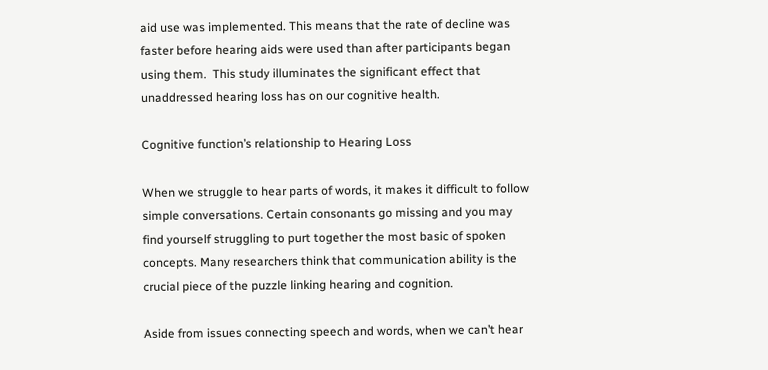aid use was implemented. This means that the rate of decline was faster before hearing aids were used than after participants began using them.  This study illuminates the significant effect that unaddressed hearing loss has on our cognitive health.

Cognitive function’s relationship to Hearing Loss

When we struggle to hear parts of words, it makes it difficult to follow simple conversations. Certain consonants go missing and you may find yourself struggling to purt together the most basic of spoken concepts. Many researchers think that communication ability is the crucial piece of the puzzle linking hearing and cognition.

Aside from issues connecting speech and words, when we can’t hear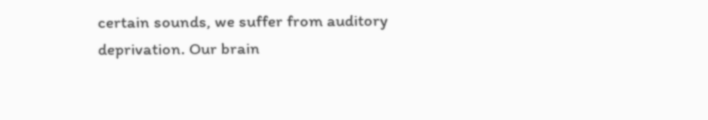certain sounds, we suffer from auditory deprivation. Our brain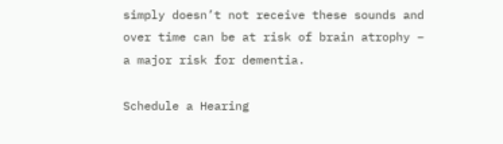simply doesn’t not receive these sounds and over time can be at risk of brain atrophy – a major risk for dementia.

Schedule a Hearing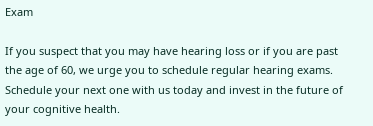Exam

If you suspect that you may have hearing loss or if you are past the age of 60, we urge you to schedule regular hearing exams. Schedule your next one with us today and invest in the future of your cognitive health.